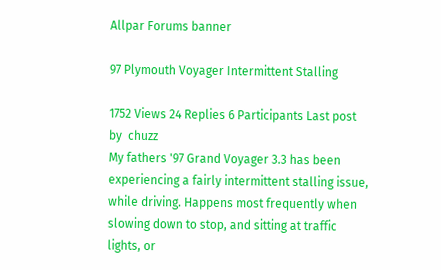Allpar Forums banner

97 Plymouth Voyager Intermittent Stalling

1752 Views 24 Replies 6 Participants Last post by  chuzz
My fathers '97 Grand Voyager 3.3 has been experiencing a fairly intermittent stalling issue, while driving. Happens most frequently when slowing down to stop, and sitting at traffic lights, or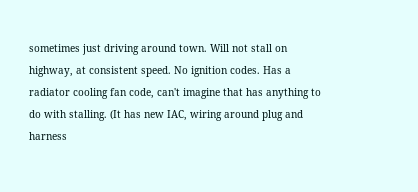sometimes just driving around town. Will not stall on highway, at consistent speed. No ignition codes. Has a radiator cooling fan code, can't imagine that has anything to do with stalling. (It has new IAC, wiring around plug and harness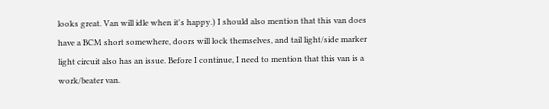looks great. Van will idle when it's happy.) I should also mention that this van does have a BCM short somewhere, doors will lock themselves, and tail light/side marker light circuit also has an issue. Before I continue, I need to mention that this van is a work/beater van.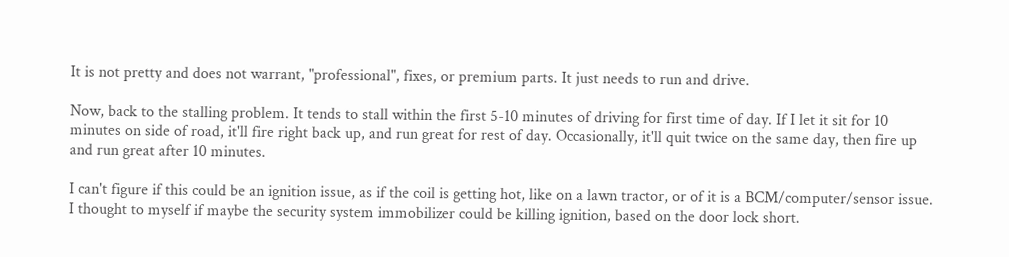It is not pretty and does not warrant, "professional", fixes, or premium parts. It just needs to run and drive.

Now, back to the stalling problem. It tends to stall within the first 5-10 minutes of driving for first time of day. If I let it sit for 10 minutes on side of road, it'll fire right back up, and run great for rest of day. Occasionally, it'll quit twice on the same day, then fire up and run great after 10 minutes.

I can't figure if this could be an ignition issue, as if the coil is getting hot, like on a lawn tractor, or of it is a BCM/computer/sensor issue. I thought to myself if maybe the security system immobilizer could be killing ignition, based on the door lock short.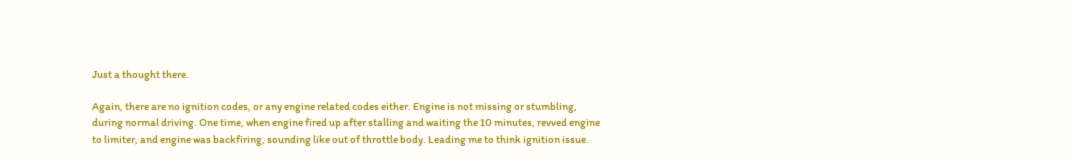Just a thought there.

Again, there are no ignition codes, or any engine related codes either. Engine is not missing or stumbling, during normal driving. One time, when engine fired up after stalling and waiting the 10 minutes, revved engine to limiter, and engine was backfiring, sounding like out of throttle body. Leading me to think ignition issue.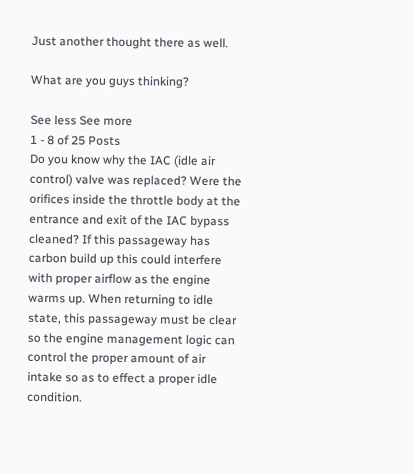Just another thought there as well.

What are you guys thinking?

See less See more
1 - 8 of 25 Posts
Do you know why the IAC (idle air control) valve was replaced? Were the orifices inside the throttle body at the entrance and exit of the IAC bypass cleaned? If this passageway has carbon build up this could interfere with proper airflow as the engine warms up. When returning to idle state, this passageway must be clear so the engine management logic can control the proper amount of air intake so as to effect a proper idle condition.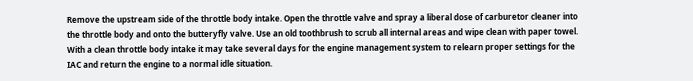Remove the upstream side of the throttle body intake. Open the throttle valve and spray a liberal dose of carburetor cleaner into the throttle body and onto the butteryfly valve. Use an old toothbrush to scrub all internal areas and wipe clean with paper towel. With a clean throttle body intake it may take several days for the engine management system to relearn proper settings for the IAC and return the engine to a normal idle situation.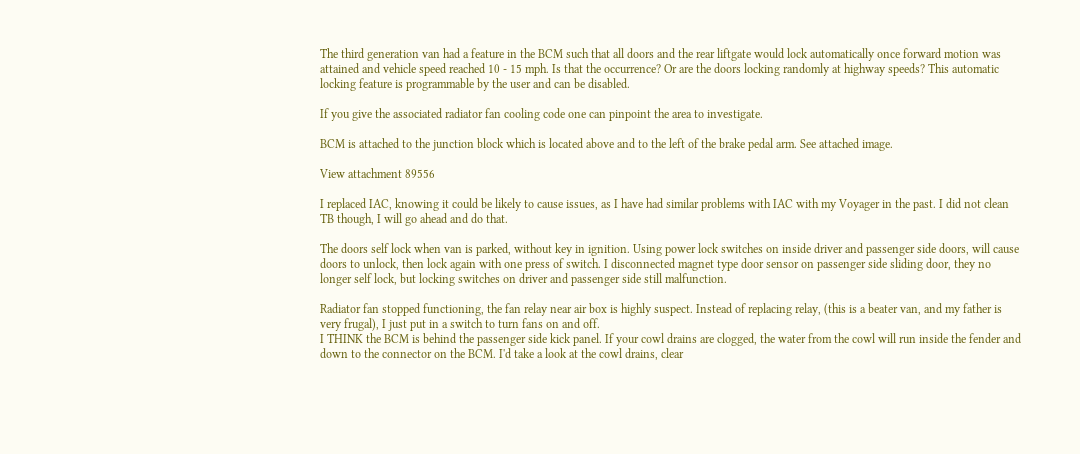The third generation van had a feature in the BCM such that all doors and the rear liftgate would lock automatically once forward motion was attained and vehicle speed reached 10 - 15 mph. Is that the occurrence? Or are the doors locking randomly at highway speeds? This automatic locking feature is programmable by the user and can be disabled.

If you give the associated radiator fan cooling code one can pinpoint the area to investigate.

BCM is attached to the junction block which is located above and to the left of the brake pedal arm. See attached image.

View attachment 89556

I replaced IAC, knowing it could be likely to cause issues, as I have had similar problems with IAC with my Voyager in the past. I did not clean TB though, I will go ahead and do that.

The doors self lock when van is parked, without key in ignition. Using power lock switches on inside driver and passenger side doors, will cause doors to unlock, then lock again with one press of switch. I disconnected magnet type door sensor on passenger side sliding door, they no longer self lock, but locking switches on driver and passenger side still malfunction.

Radiator fan stopped functioning, the fan relay near air box is highly suspect. Instead of replacing relay, (this is a beater van, and my father is very frugal), I just put in a switch to turn fans on and off.
I THINK the BCM is behind the passenger side kick panel. If your cowl drains are clogged, the water from the cowl will run inside the fender and down to the connector on the BCM. I'd take a look at the cowl drains, clear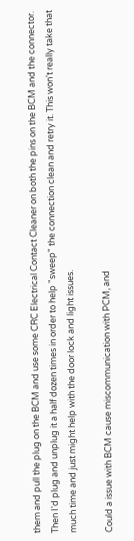them and pull the plug on the BCM and use some CRC Electrical Contact Cleaner on both the pins on the BCM and the connector. Then I'd plug and unplug it a half dozen times in order to help "sweep" the connection clean and retry it. This won't really take that much time and just might help with the door lock and light issues.

Could a issue with BCM cause miscommunication with PCM, and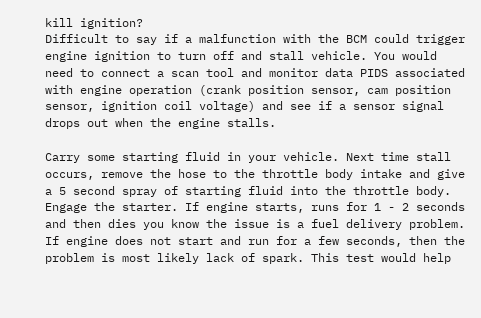kill ignition?
Difficult to say if a malfunction with the BCM could trigger engine ignition to turn off and stall vehicle. You would need to connect a scan tool and monitor data PIDS associated with engine operation (crank position sensor, cam position sensor, ignition coil voltage) and see if a sensor signal drops out when the engine stalls.

Carry some starting fluid in your vehicle. Next time stall occurs, remove the hose to the throttle body intake and give a 5 second spray of starting fluid into the throttle body. Engage the starter. If engine starts, runs for 1 - 2 seconds and then dies you know the issue is a fuel delivery problem. If engine does not start and run for a few seconds, then the problem is most likely lack of spark. This test would help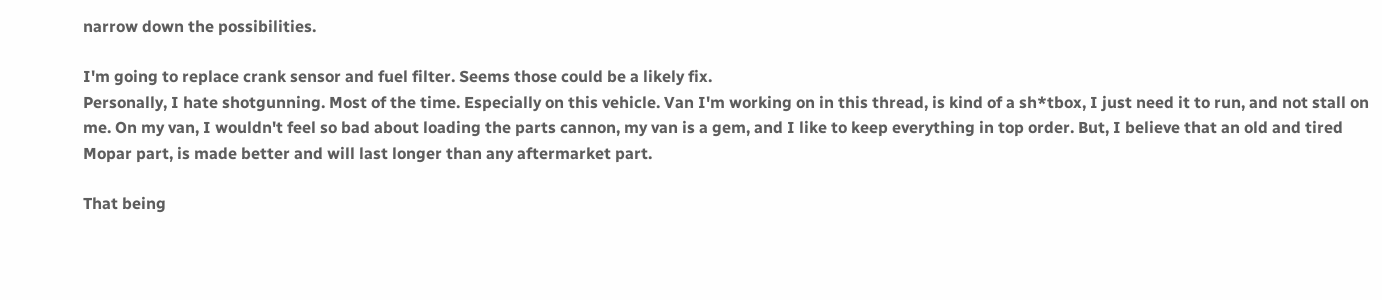narrow down the possibilities.

I'm going to replace crank sensor and fuel filter. Seems those could be a likely fix.
Personally, I hate shotgunning. Most of the time. Especially on this vehicle. Van I'm working on in this thread, is kind of a sh*tbox, I just need it to run, and not stall on me. On my van, I wouldn't feel so bad about loading the parts cannon, my van is a gem, and I like to keep everything in top order. But, I believe that an old and tired Mopar part, is made better and will last longer than any aftermarket part.

That being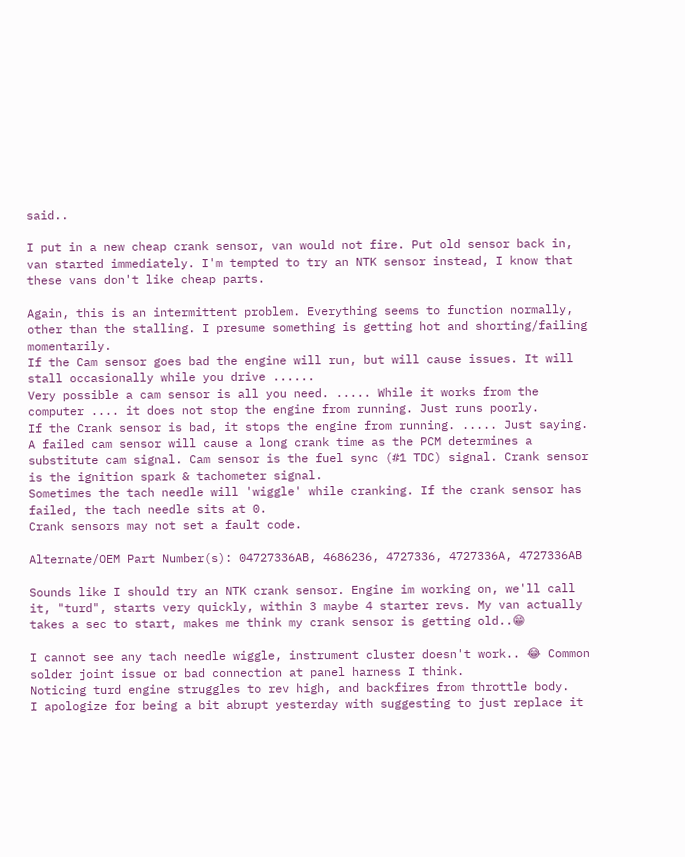said..

I put in a new cheap crank sensor, van would not fire. Put old sensor back in, van started immediately. I'm tempted to try an NTK sensor instead, I know that these vans don't like cheap parts.

Again, this is an intermittent problem. Everything seems to function normally, other than the stalling. I presume something is getting hot and shorting/failing momentarily.
If the Cam sensor goes bad the engine will run, but will cause issues. It will stall occasionally while you drive ......
Very possible a cam sensor is all you need. ..... While it works from the computer .... it does not stop the engine from running. Just runs poorly.
If the Crank sensor is bad, it stops the engine from running. ..... Just saying.
A failed cam sensor will cause a long crank time as the PCM determines a substitute cam signal. Cam sensor is the fuel sync (#1 TDC) signal. Crank sensor is the ignition spark & tachometer signal.
Sometimes the tach needle will 'wiggle' while cranking. If the crank sensor has failed, the tach needle sits at 0.
Crank sensors may not set a fault code.

Alternate/OEM Part Number(s): 04727336AB, 4686236, 4727336, 4727336A, 4727336AB

Sounds like I should try an NTK crank sensor. Engine im working on, we'll call it, "turd", starts very quickly, within 3 maybe 4 starter revs. My van actually takes a sec to start, makes me think my crank sensor is getting old..😁

I cannot see any tach needle wiggle, instrument cluster doesn't work.. 😂 Common solder joint issue or bad connection at panel harness I think.
Noticing turd engine struggles to rev high, and backfires from throttle body.
I apologize for being a bit abrupt yesterday with suggesting to just replace it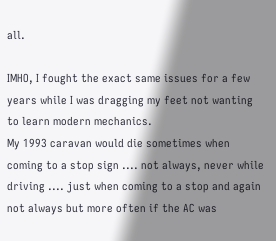all.

IMHO, I fought the exact same issues for a few years while I was dragging my feet not wanting to learn modern mechanics.
My 1993 caravan would die sometimes when coming to a stop sign .... not always, never while driving .... just when coming to a stop and again not always but more often if the AC was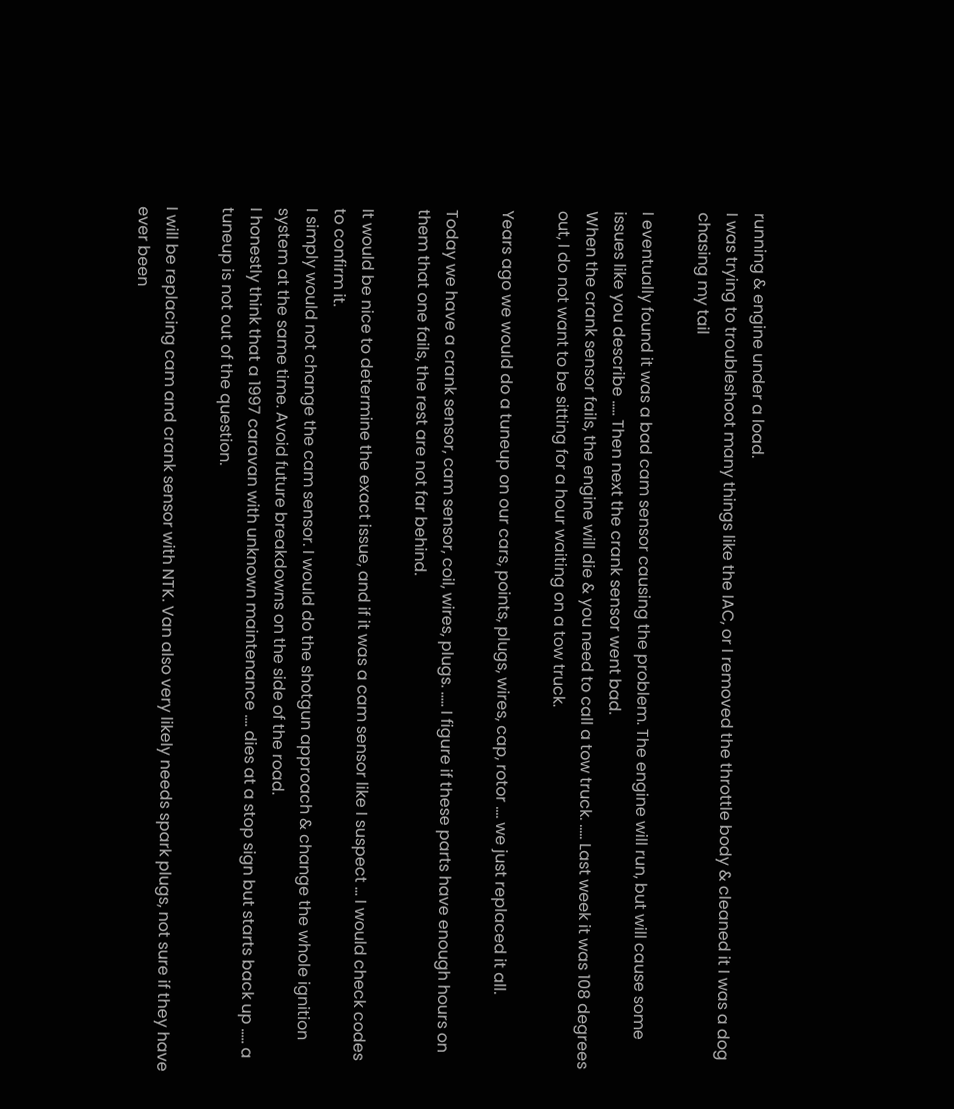running & engine under a load.
I was trying to troubleshoot many things like the IAC, or I removed the throttle body & cleaned it I was a dog chasing my tail

I eventually found it was a bad cam sensor causing the problem. The engine will run, but will cause some issues like you describe ..... Then next the crank sensor went bad.
When the crank sensor fails, the engine will die & you need to call a tow truck. ..... Last week it was 108 degrees out, I do not want to be sitting for a hour waiting on a tow truck.

Years ago we would do a tuneup on our cars, points, plugs, wires, cap, rotor .... we just replaced it all.

Today we have a crank sensor, cam sensor, coil, wires, plugs. ..... I figure if these parts have enough hours on them that one fails, the rest are not far behind.

It would be nice to determine the exact issue, and if it was a cam sensor like I suspect ... I would check codes to confirm it.
I simply would not change the cam sensor. I would do the shotgun approach & change the whole ignition system at the same time. Avoid future breakdowns on the side of the road.
I honestly think that a 1997 caravan with unknown maintenance .... dies at a stop sign but starts back up ..... a tuneup is not out of the question.

I will be replacing cam and crank sensor with NTK. Van also very likely needs spark plugs, not sure if they have ever been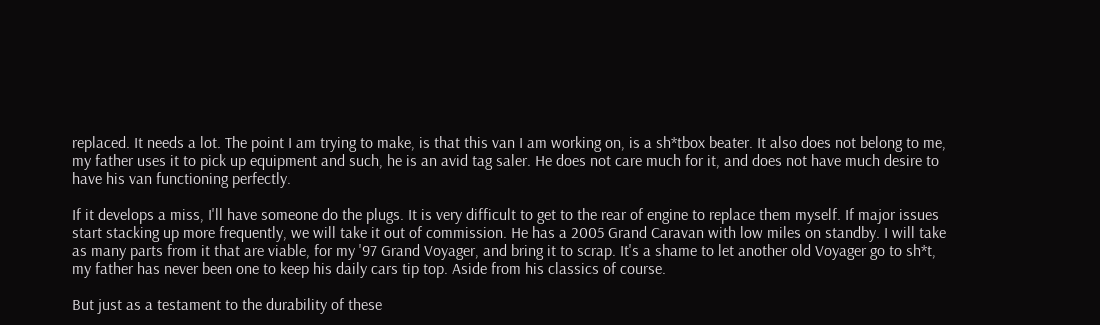replaced. It needs a lot. The point I am trying to make, is that this van I am working on, is a sh*tbox beater. It also does not belong to me, my father uses it to pick up equipment and such, he is an avid tag saler. He does not care much for it, and does not have much desire to have his van functioning perfectly.

If it develops a miss, I'll have someone do the plugs. It is very difficult to get to the rear of engine to replace them myself. If major issues start stacking up more frequently, we will take it out of commission. He has a 2005 Grand Caravan with low miles on standby. I will take as many parts from it that are viable, for my '97 Grand Voyager, and bring it to scrap. It's a shame to let another old Voyager go to sh*t, my father has never been one to keep his daily cars tip top. Aside from his classics of course.

But just as a testament to the durability of these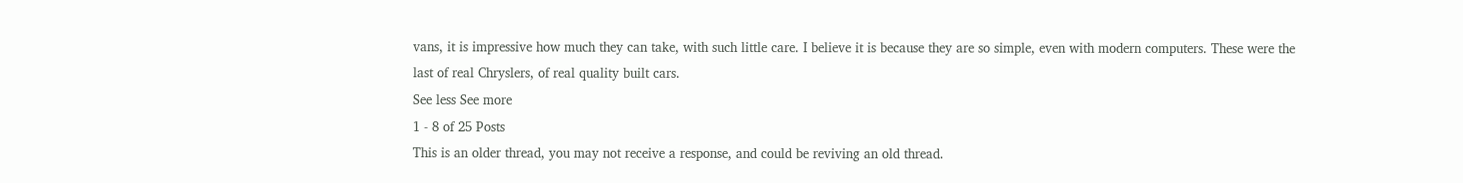vans, it is impressive how much they can take, with such little care. I believe it is because they are so simple, even with modern computers. These were the last of real Chryslers, of real quality built cars.
See less See more
1 - 8 of 25 Posts
This is an older thread, you may not receive a response, and could be reviving an old thread.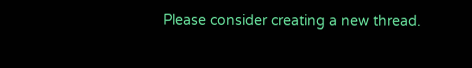Please consider creating a new thread.